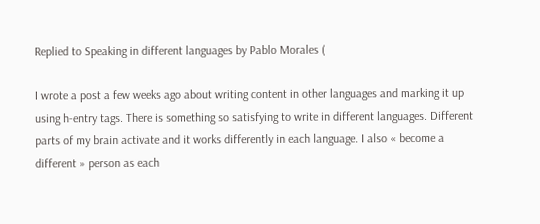Replied to Speaking in different languages by Pablo Morales (

I wrote a post a few weeks ago about writing content in other languages and marking it up using h-entry tags. There is something so satisfying to write in different languages. Different parts of my brain activate and it works differently in each language. I also « become a different » person as each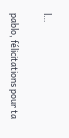l…

pablo, félicitations pour ta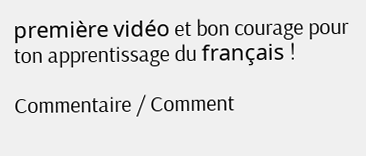première vidéo et bon courage pour ton apprentissage du français !

Commentaire / Comment